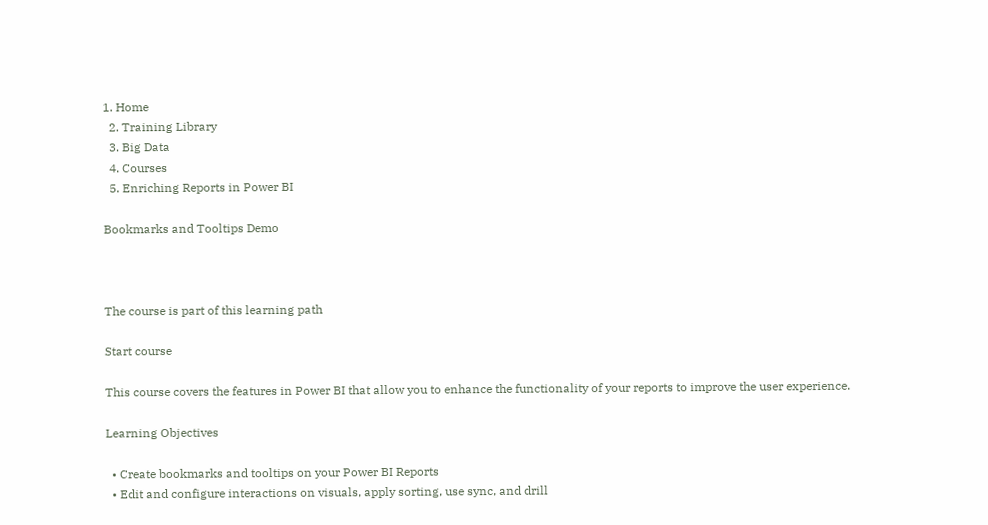1. Home
  2. Training Library
  3. Big Data
  4. Courses
  5. Enriching Reports in Power BI

Bookmarks and Tooltips Demo



The course is part of this learning path

Start course

This course covers the features in Power BI that allow you to enhance the functionality of your reports to improve the user experience.

Learning Objectives

  • Create bookmarks and tooltips on your Power BI Reports
  • Edit and configure interactions on visuals, apply sorting, use sync, and drill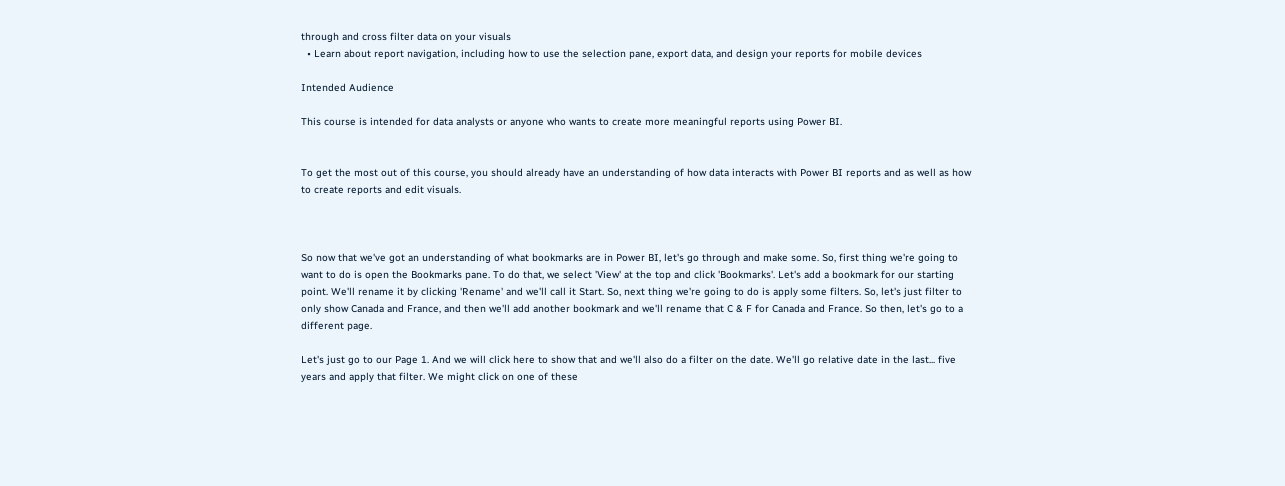through and cross filter data on your visuals
  • Learn about report navigation, including how to use the selection pane, export data, and design your reports for mobile devices

Intended Audience

This course is intended for data analysts or anyone who wants to create more meaningful reports using Power BI.


To get the most out of this course, you should already have an understanding of how data interacts with Power BI reports and as well as how to create reports and edit visuals.



So now that we've got an understanding of what bookmarks are in Power BI, let's go through and make some. So, first thing we're going to want to do is open the Bookmarks pane. To do that, we select 'View' at the top and click 'Bookmarks'. Let's add a bookmark for our starting point. We'll rename it by clicking 'Rename' and we'll call it Start. So, next thing we're going to do is apply some filters. So, let's just filter to only show Canada and France, and then we'll add another bookmark and we'll rename that C & F for Canada and France. So then, let's go to a different page.

Let's just go to our Page 1. And we will click here to show that and we'll also do a filter on the date. We'll go relative date in the last... five years and apply that filter. We might click on one of these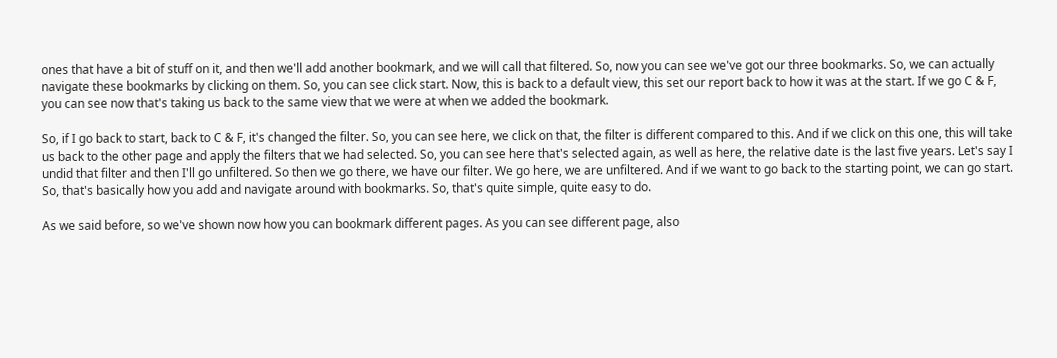ones that have a bit of stuff on it, and then we'll add another bookmark, and we will call that filtered. So, now you can see we've got our three bookmarks. So, we can actually navigate these bookmarks by clicking on them. So, you can see click start. Now, this is back to a default view, this set our report back to how it was at the start. If we go C & F, you can see now that's taking us back to the same view that we were at when we added the bookmark.

So, if I go back to start, back to C & F, it's changed the filter. So, you can see here, we click on that, the filter is different compared to this. And if we click on this one, this will take us back to the other page and apply the filters that we had selected. So, you can see here that's selected again, as well as here, the relative date is the last five years. Let's say I undid that filter and then I'll go unfiltered. So then we go there, we have our filter. We go here, we are unfiltered. And if we want to go back to the starting point, we can go start. So, that's basically how you add and navigate around with bookmarks. So, that's quite simple, quite easy to do.

As we said before, so we've shown now how you can bookmark different pages. As you can see different page, also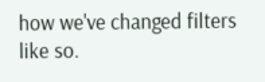how we've changed filters like so.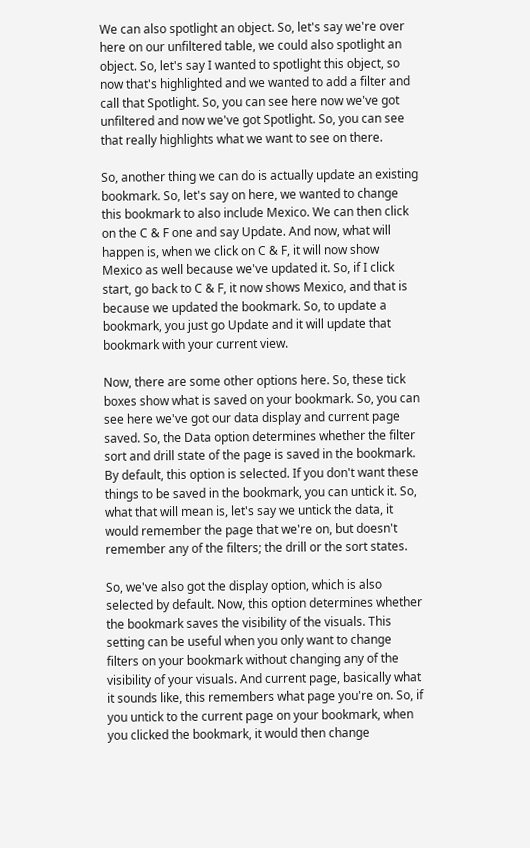We can also spotlight an object. So, let's say we're over here on our unfiltered table, we could also spotlight an object. So, let's say I wanted to spotlight this object, so now that's highlighted and we wanted to add a filter and call that Spotlight. So, you can see here now we've got unfiltered and now we've got Spotlight. So, you can see that really highlights what we want to see on there.

So, another thing we can do is actually update an existing bookmark. So, let's say on here, we wanted to change this bookmark to also include Mexico. We can then click on the C & F one and say Update. And now, what will happen is, when we click on C & F, it will now show Mexico as well because we've updated it. So, if I click start, go back to C & F, it now shows Mexico, and that is because we updated the bookmark. So, to update a bookmark, you just go Update and it will update that bookmark with your current view.

Now, there are some other options here. So, these tick boxes show what is saved on your bookmark. So, you can see here we've got our data display and current page saved. So, the Data option determines whether the filter sort and drill state of the page is saved in the bookmark. By default, this option is selected. If you don't want these things to be saved in the bookmark, you can untick it. So, what that will mean is, let's say we untick the data, it would remember the page that we're on, but doesn't remember any of the filters; the drill or the sort states.

So, we've also got the display option, which is also selected by default. Now, this option determines whether the bookmark saves the visibility of the visuals. This setting can be useful when you only want to change filters on your bookmark without changing any of the visibility of your visuals. And current page, basically what it sounds like, this remembers what page you're on. So, if you untick to the current page on your bookmark, when you clicked the bookmark, it would then change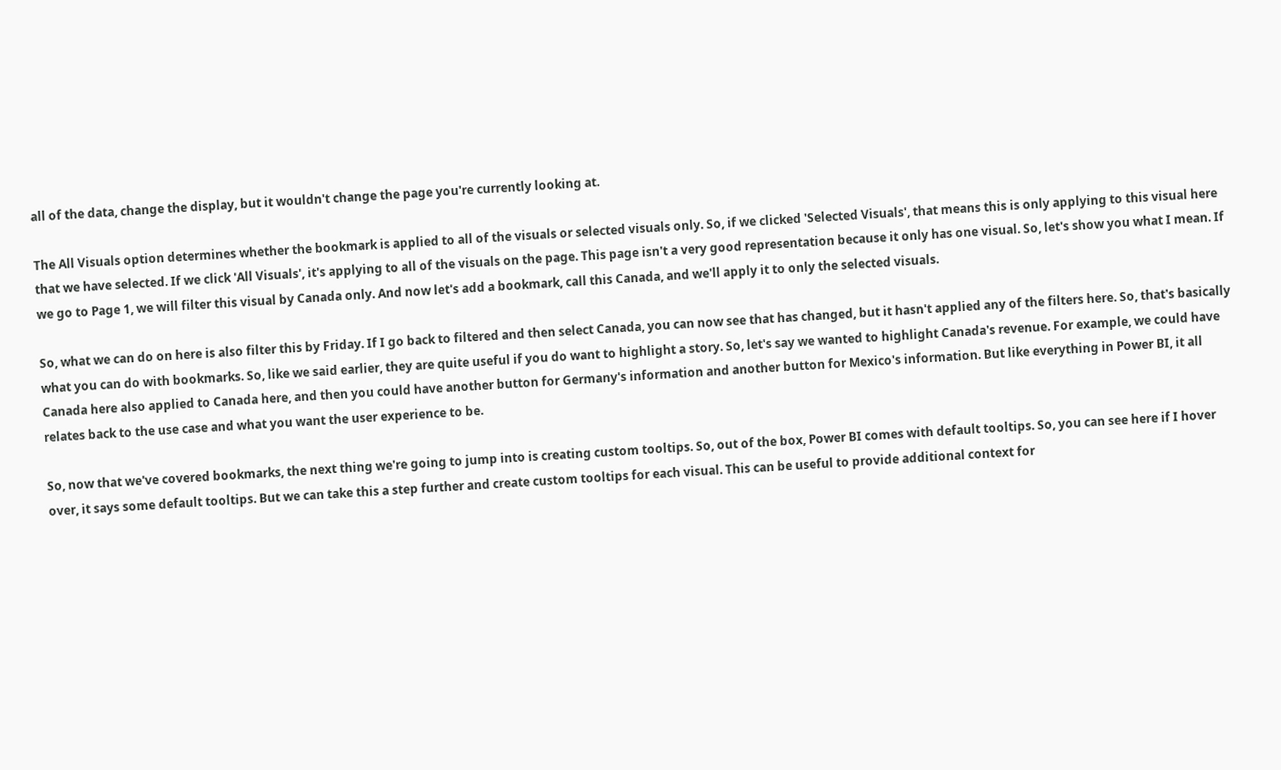all of the data, change the display, but it wouldn't change the page you're currently looking at.

The All Visuals option determines whether the bookmark is applied to all of the visuals or selected visuals only. So, if we clicked 'Selected Visuals', that means this is only applying to this visual here that we have selected. If we click 'All Visuals', it's applying to all of the visuals on the page. This page isn't a very good representation because it only has one visual. So, let's show you what I mean. If we go to Page 1, we will filter this visual by Canada only. And now let's add a bookmark, call this Canada, and we'll apply it to only the selected visuals.

So, what we can do on here is also filter this by Friday. If I go back to filtered and then select Canada, you can now see that has changed, but it hasn't applied any of the filters here. So, that's basically what you can do with bookmarks. So, like we said earlier, they are quite useful if you do want to highlight a story. So, let's say we wanted to highlight Canada's revenue. For example, we could have Canada here also applied to Canada here, and then you could have another button for Germany's information and another button for Mexico's information. But like everything in Power BI, it all relates back to the use case and what you want the user experience to be.

So, now that we've covered bookmarks, the next thing we're going to jump into is creating custom tooltips. So, out of the box, Power BI comes with default tooltips. So, you can see here if I hover over, it says some default tooltips. But we can take this a step further and create custom tooltips for each visual. This can be useful to provide additional context for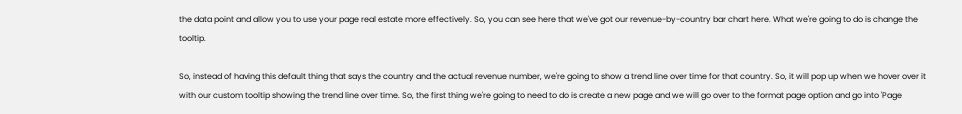the data point and allow you to use your page real estate more effectively. So, you can see here that we've got our revenue-by-country bar chart here. What we're going to do is change the tooltip.

So, instead of having this default thing that says the country and the actual revenue number, we're going to show a trend line over time for that country. So, it will pop up when we hover over it with our custom tooltip showing the trend line over time. So, the first thing we're going to need to do is create a new page and we will go over to the format page option and go into 'Page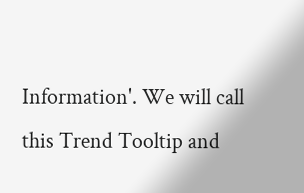Information'. We will call this Trend Tooltip and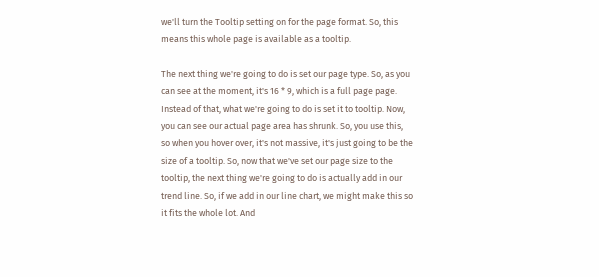we'll turn the Tooltip setting on for the page format. So, this means this whole page is available as a tooltip.

The next thing we're going to do is set our page type. So, as you can see at the moment, it's 16 * 9, which is a full page page. Instead of that, what we're going to do is set it to tooltip. Now, you can see our actual page area has shrunk. So, you use this, so when you hover over, it's not massive, it's just going to be the size of a tooltip. So, now that we've set our page size to the tooltip, the next thing we're going to do is actually add in our trend line. So, if we add in our line chart, we might make this so it fits the whole lot. And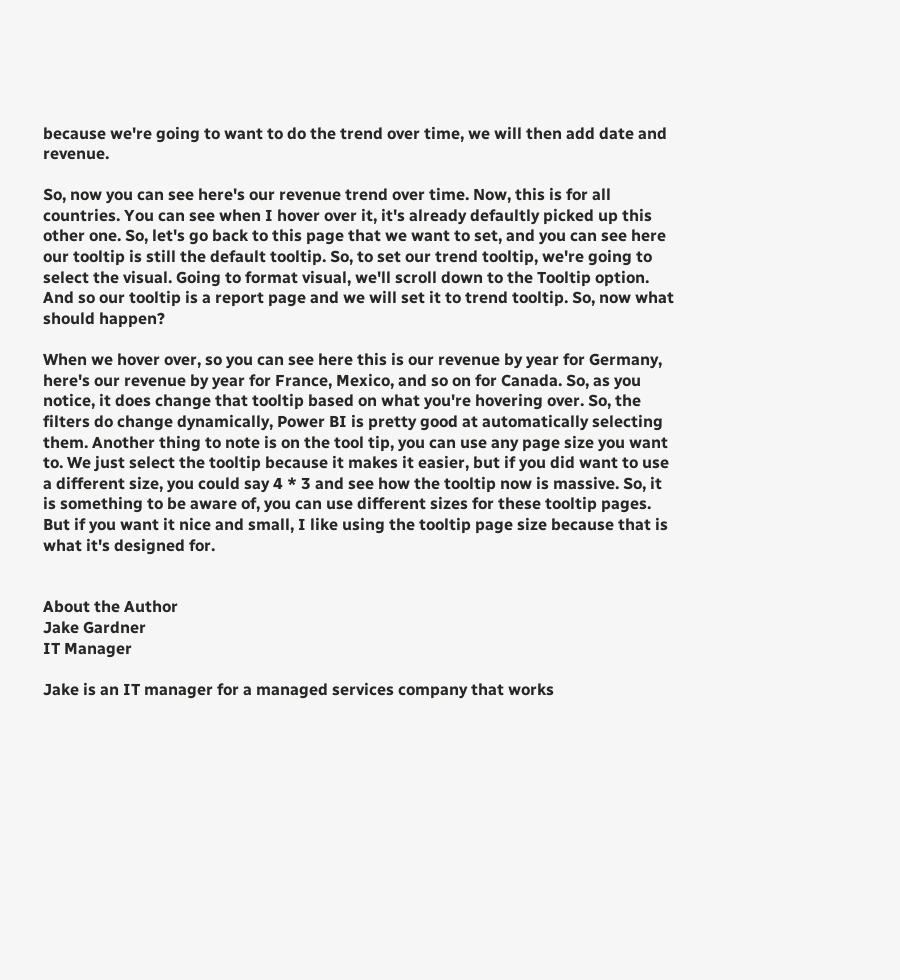because we're going to want to do the trend over time, we will then add date and revenue.

So, now you can see here's our revenue trend over time. Now, this is for all countries. You can see when I hover over it, it's already defaultly picked up this other one. So, let's go back to this page that we want to set, and you can see here our tooltip is still the default tooltip. So, to set our trend tooltip, we're going to select the visual. Going to format visual, we'll scroll down to the Tooltip option. And so our tooltip is a report page and we will set it to trend tooltip. So, now what should happen?

When we hover over, so you can see here this is our revenue by year for Germany, here's our revenue by year for France, Mexico, and so on for Canada. So, as you notice, it does change that tooltip based on what you're hovering over. So, the filters do change dynamically, Power BI is pretty good at automatically selecting them. Another thing to note is on the tool tip, you can use any page size you want to. We just select the tooltip because it makes it easier, but if you did want to use a different size, you could say 4 * 3 and see how the tooltip now is massive. So, it is something to be aware of, you can use different sizes for these tooltip pages. But if you want it nice and small, I like using the tooltip page size because that is what it's designed for.


About the Author
Jake Gardner
IT Manager

Jake is an IT manager for a managed services company that works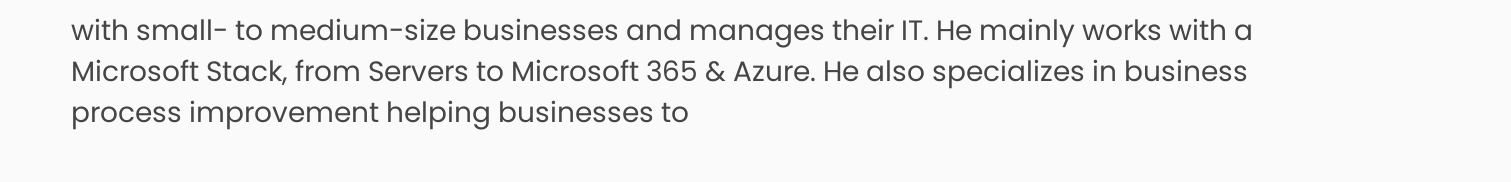with small- to medium-size businesses and manages their IT. He mainly works with a Microsoft Stack, from Servers to Microsoft 365 & Azure. He also specializes in business process improvement helping businesses to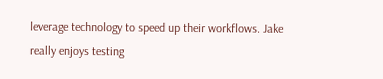leverage technology to speed up their workflows. Jake really enjoys testing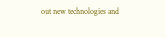out new technologies and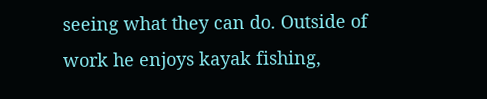seeing what they can do. Outside of work he enjoys kayak fishing,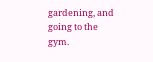gardening, and going to the gym.